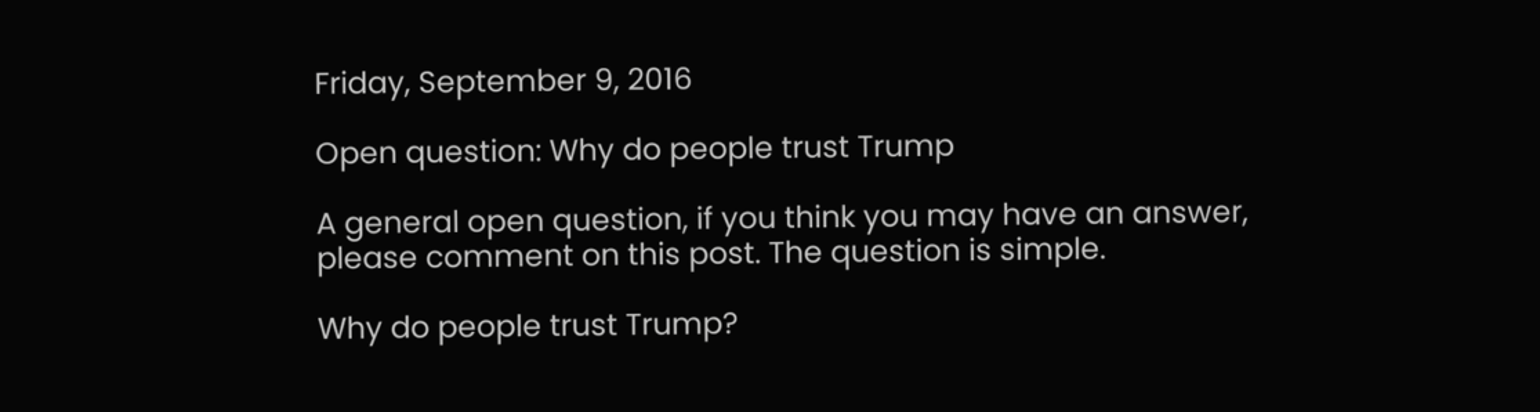Friday, September 9, 2016

Open question: Why do people trust Trump

A general open question, if you think you may have an answer, please comment on this post. The question is simple.

Why do people trust Trump?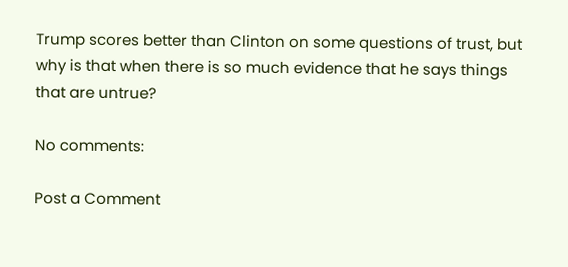Trump scores better than Clinton on some questions of trust, but why is that when there is so much evidence that he says things that are untrue?

No comments:

Post a Comment